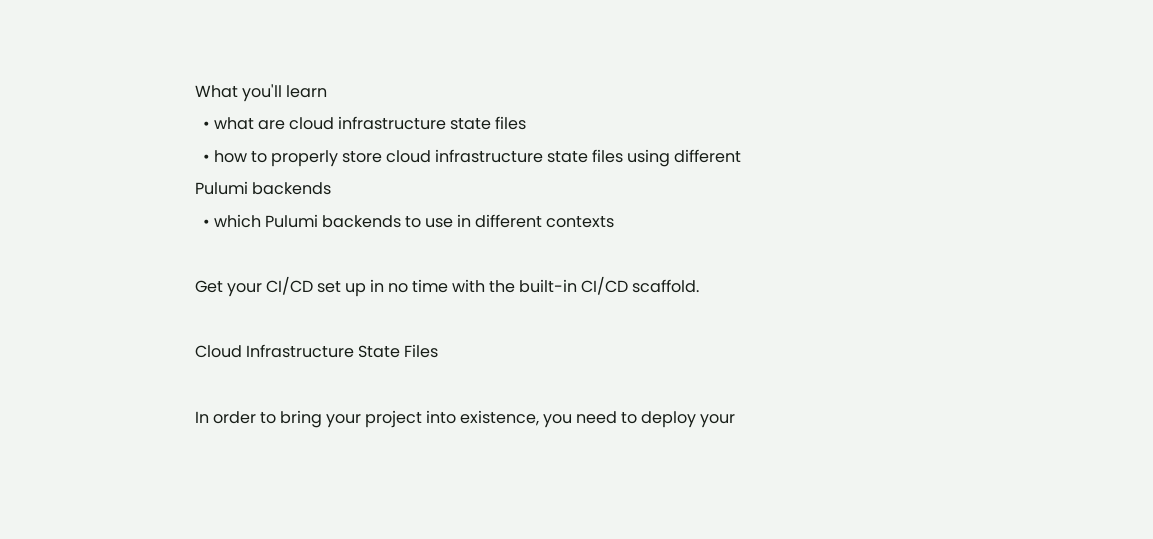What you'll learn
  • what are cloud infrastructure state files
  • how to properly store cloud infrastructure state files using different Pulumi backends
  • which Pulumi backends to use in different contexts

Get your CI/CD set up in no time with the built-in CI/CD scaffold.

Cloud Infrastructure State Files

In order to bring your project into existence, you need to deploy your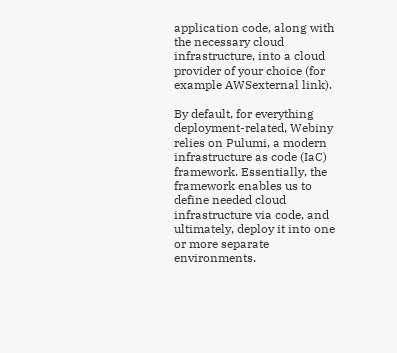application code, along with the necessary cloud infrastructure, into a cloud provider of your choice (for example AWSexternal link).

By default, for everything deployment-related, Webiny relies on Pulumi, a modern infrastructure as code (IaC) framework. Essentially, the framework enables us to define needed cloud infrastructure via code, and ultimately, deploy it into one or more separate environments.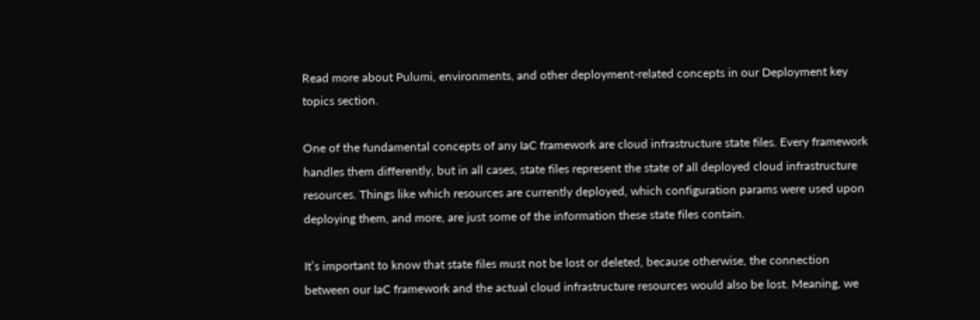Read more about Pulumi, environments, and other deployment-related concepts in our Deployment key topics section.

One of the fundamental concepts of any IaC framework are cloud infrastructure state files. Every framework handles them differently, but in all cases, state files represent the state of all deployed cloud infrastructure resources. Things like which resources are currently deployed, which configuration params were used upon deploying them, and more, are just some of the information these state files contain.

It’s important to know that state files must not be lost or deleted, because otherwise, the connection between our IaC framework and the actual cloud infrastructure resources would also be lost. Meaning, we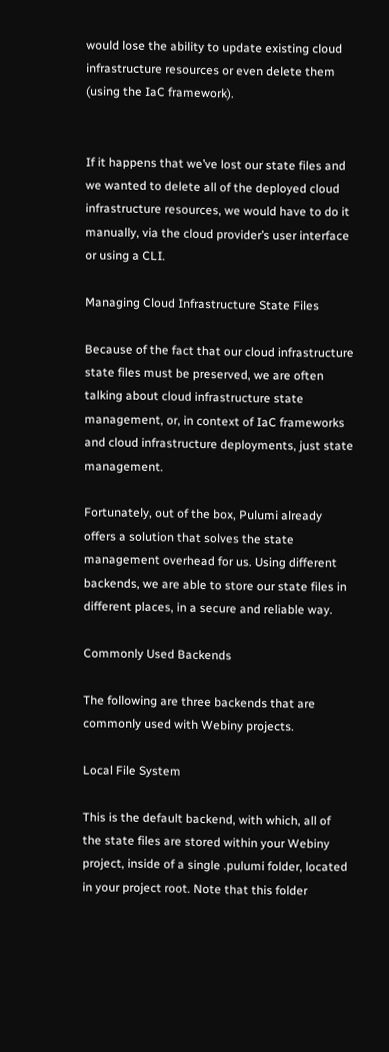would lose the ability to update existing cloud infrastructure resources or even delete them (using the IaC framework).


If it happens that we’ve lost our state files and we wanted to delete all of the deployed cloud infrastructure resources, we would have to do it manually, via the cloud provider’s user interface or using a CLI.

Managing Cloud Infrastructure State Files

Because of the fact that our cloud infrastructure state files must be preserved, we are often talking about cloud infrastructure state management, or, in context of IaC frameworks and cloud infrastructure deployments, just state management.

Fortunately, out of the box, Pulumi already offers a solution that solves the state management overhead for us. Using different backends, we are able to store our state files in different places, in a secure and reliable way.

Commonly Used Backends

The following are three backends that are commonly used with Webiny projects.

Local File System

This is the default backend, with which, all of the state files are stored within your Webiny project, inside of a single .pulumi folder, located in your project root. Note that this folder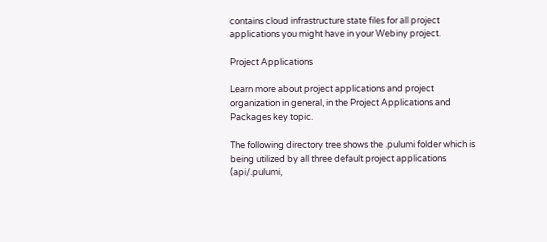contains cloud infrastructure state files for all project applications you might have in your Webiny project.

Project Applications

Learn more about project applications and project organization in general, in the Project Applications and Packages key topic.

The following directory tree shows the .pulumi folder which is being utilized by all three default project applications (api/.pulumi,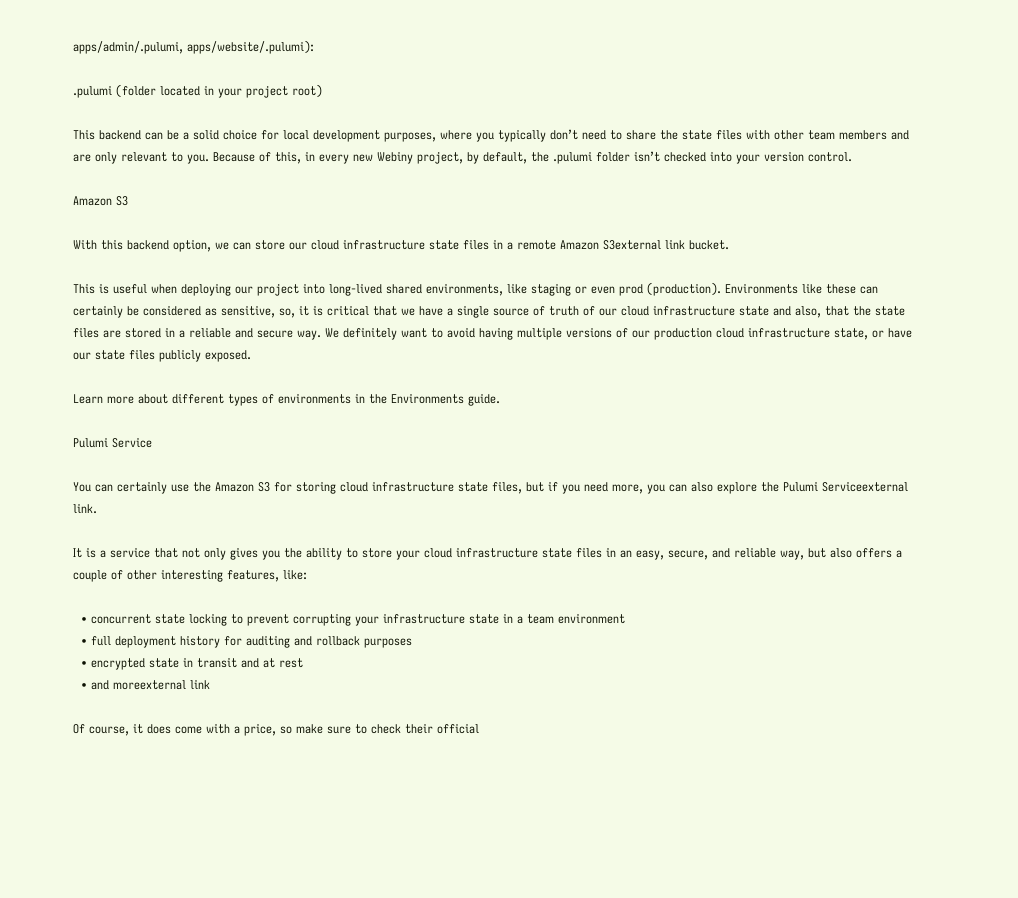apps/admin/.pulumi, apps/website/.pulumi):

.pulumi (folder located in your project root)

This backend can be a solid choice for local development purposes, where you typically don’t need to share the state files with other team members and are only relevant to you. Because of this, in every new Webiny project, by default, the .pulumi folder isn’t checked into your version control.

Amazon S3

With this backend option, we can store our cloud infrastructure state files in a remote Amazon S3external link bucket.

This is useful when deploying our project into long-lived shared environments, like staging or even prod (production). Environments like these can certainly be considered as sensitive, so, it is critical that we have a single source of truth of our cloud infrastructure state and also, that the state files are stored in a reliable and secure way. We definitely want to avoid having multiple versions of our production cloud infrastructure state, or have our state files publicly exposed.

Learn more about different types of environments in the Environments guide.

Pulumi Service

You can certainly use the Amazon S3 for storing cloud infrastructure state files, but if you need more, you can also explore the Pulumi Serviceexternal link.

It is a service that not only gives you the ability to store your cloud infrastructure state files in an easy, secure, and reliable way, but also offers a couple of other interesting features, like:

  • concurrent state locking to prevent corrupting your infrastructure state in a team environment
  • full deployment history for auditing and rollback purposes
  • encrypted state in transit and at rest
  • and moreexternal link

Of course, it does come with a price, so make sure to check their official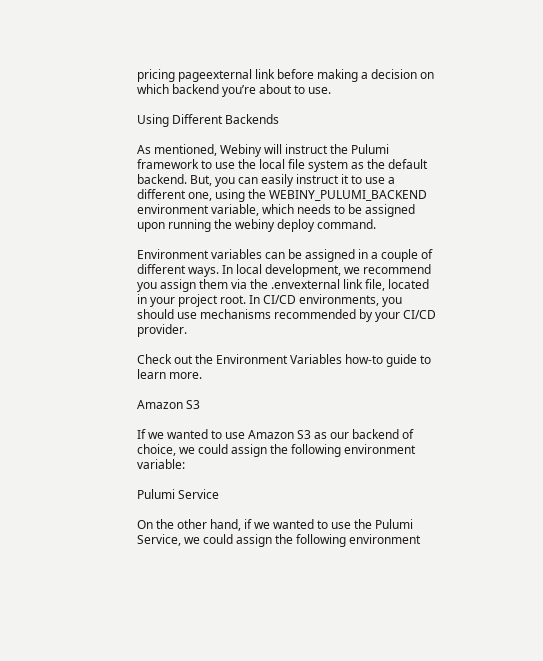pricing pageexternal link before making a decision on which backend you’re about to use.

Using Different Backends

As mentioned, Webiny will instruct the Pulumi framework to use the local file system as the default backend. But, you can easily instruct it to use a different one, using the WEBINY_PULUMI_BACKEND environment variable, which needs to be assigned upon running the webiny deploy command.

Environment variables can be assigned in a couple of different ways. In local development, we recommend you assign them via the .envexternal link file, located in your project root. In CI/CD environments, you should use mechanisms recommended by your CI/CD provider.

Check out the Environment Variables how-to guide to learn more.

Amazon S3

If we wanted to use Amazon S3 as our backend of choice, we could assign the following environment variable:

Pulumi Service

On the other hand, if we wanted to use the Pulumi Service, we could assign the following environment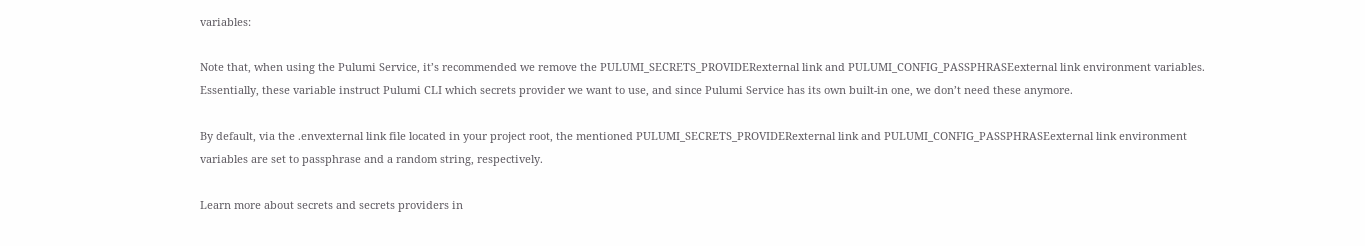variables:

Note that, when using the Pulumi Service, it’s recommended we remove the PULUMI_SECRETS_PROVIDERexternal link and PULUMI_CONFIG_PASSPHRASEexternal link environment variables. Essentially, these variable instruct Pulumi CLI which secrets provider we want to use, and since Pulumi Service has its own built-in one, we don’t need these anymore.

By default, via the .envexternal link file located in your project root, the mentioned PULUMI_SECRETS_PROVIDERexternal link and PULUMI_CONFIG_PASSPHRASEexternal link environment variables are set to passphrase and a random string, respectively.

Learn more about secrets and secrets providers in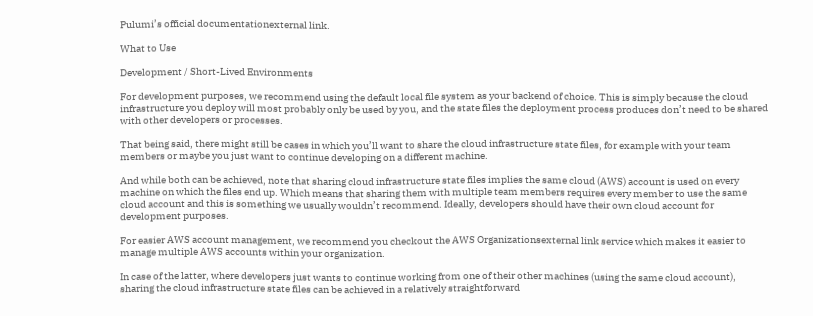Pulumi’s official documentationexternal link.

What to Use

Development / Short-Lived Environments

For development purposes, we recommend using the default local file system as your backend of choice. This is simply because the cloud infrastructure you deploy will most probably only be used by you, and the state files the deployment process produces don’t need to be shared with other developers or processes.

That being said, there might still be cases in which you’ll want to share the cloud infrastructure state files, for example with your team members or maybe you just want to continue developing on a different machine.

And while both can be achieved, note that sharing cloud infrastructure state files implies the same cloud (AWS) account is used on every machine on which the files end up. Which means that sharing them with multiple team members requires every member to use the same cloud account and this is something we usually wouldn’t recommend. Ideally, developers should have their own cloud account for development purposes.

For easier AWS account management, we recommend you checkout the AWS Organizationsexternal link service which makes it easier to manage multiple AWS accounts within your organization.

In case of the latter, where developers just wants to continue working from one of their other machines (using the same cloud account), sharing the cloud infrastructure state files can be achieved in a relatively straightforward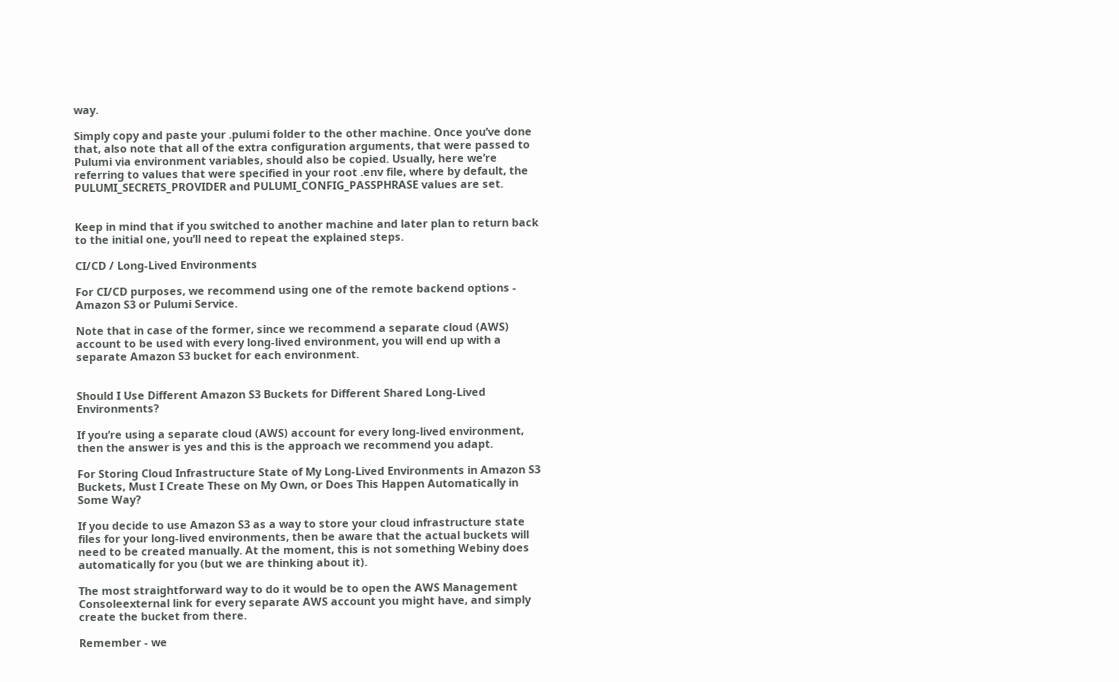way.

Simply copy and paste your .pulumi folder to the other machine. Once you’ve done that, also note that all of the extra configuration arguments, that were passed to Pulumi via environment variables, should also be copied. Usually, here we’re referring to values that were specified in your root .env file, where by default, the PULUMI_SECRETS_PROVIDER and PULUMI_CONFIG_PASSPHRASE values are set.


Keep in mind that if you switched to another machine and later plan to return back to the initial one, you’ll need to repeat the explained steps.

CI/CD / Long-Lived Environments

For CI/CD purposes, we recommend using one of the remote backend options - Amazon S3 or Pulumi Service.

Note that in case of the former, since we recommend a separate cloud (AWS) account to be used with every long-lived environment, you will end up with a separate Amazon S3 bucket for each environment.


Should I Use Different Amazon S3 Buckets for Different Shared Long-Lived Environments?

If you’re using a separate cloud (AWS) account for every long-lived environment, then the answer is yes and this is the approach we recommend you adapt.

For Storing Cloud Infrastructure State of My Long-Lived Environments in Amazon S3 Buckets, Must I Create These on My Own, or Does This Happen Automatically in Some Way?

If you decide to use Amazon S3 as a way to store your cloud infrastructure state files for your long-lived environments, then be aware that the actual buckets will need to be created manually. At the moment, this is not something Webiny does automatically for you (but we are thinking about it).

The most straightforward way to do it would be to open the AWS Management Consoleexternal link for every separate AWS account you might have, and simply create the bucket from there.

Remember - we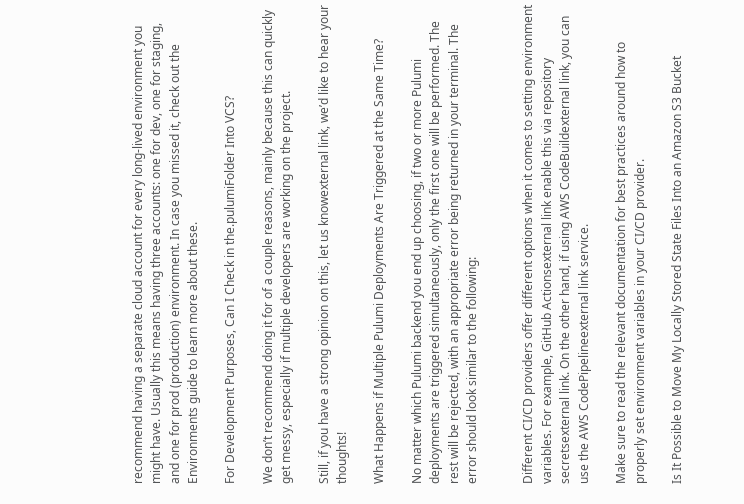recommend having a separate cloud account for every long-lived environment you might have. Usually this means having three accounts: one for dev, one for staging, and one for prod (production) environment. In case you missed it, check out the Environments guide to learn more about these.

For Development Purposes, Can I Check in the.pulumiFolder Into VCS?

We don’t recommend doing it for of a couple reasons, mainly because this can quickly get messy, especially if multiple developers are working on the project.

Still, if you have a strong opinion on this, let us knowexternal link, we’d like to hear your thoughts!

What Happens if Multiple Pulumi Deployments Are Triggered at the Same Time?

No matter which Pulumi backend you end up choosing, if two or more Pulumi deployments are triggered simultaneously, only the first one will be performed. The rest will be rejected, with an appropriate error being returned in your terminal. The error should look similar to the following:


Different CI/CD providers offer different options when it comes to setting environment variables. For example, GitHub Actionsexternal link enable this via repository secretsexternal link. On the other hand, if using AWS CodeBuildexternal link, you can use the AWS CodePipelineexternal link service.

Make sure to read the relevant documentation for best practices around how to properly set environment variables in your CI/CD provider.

Is It Possible to Move My Locally Stored State Files Into an Amazon S3 Bucket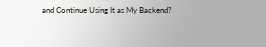and Continue Using It as My Backend?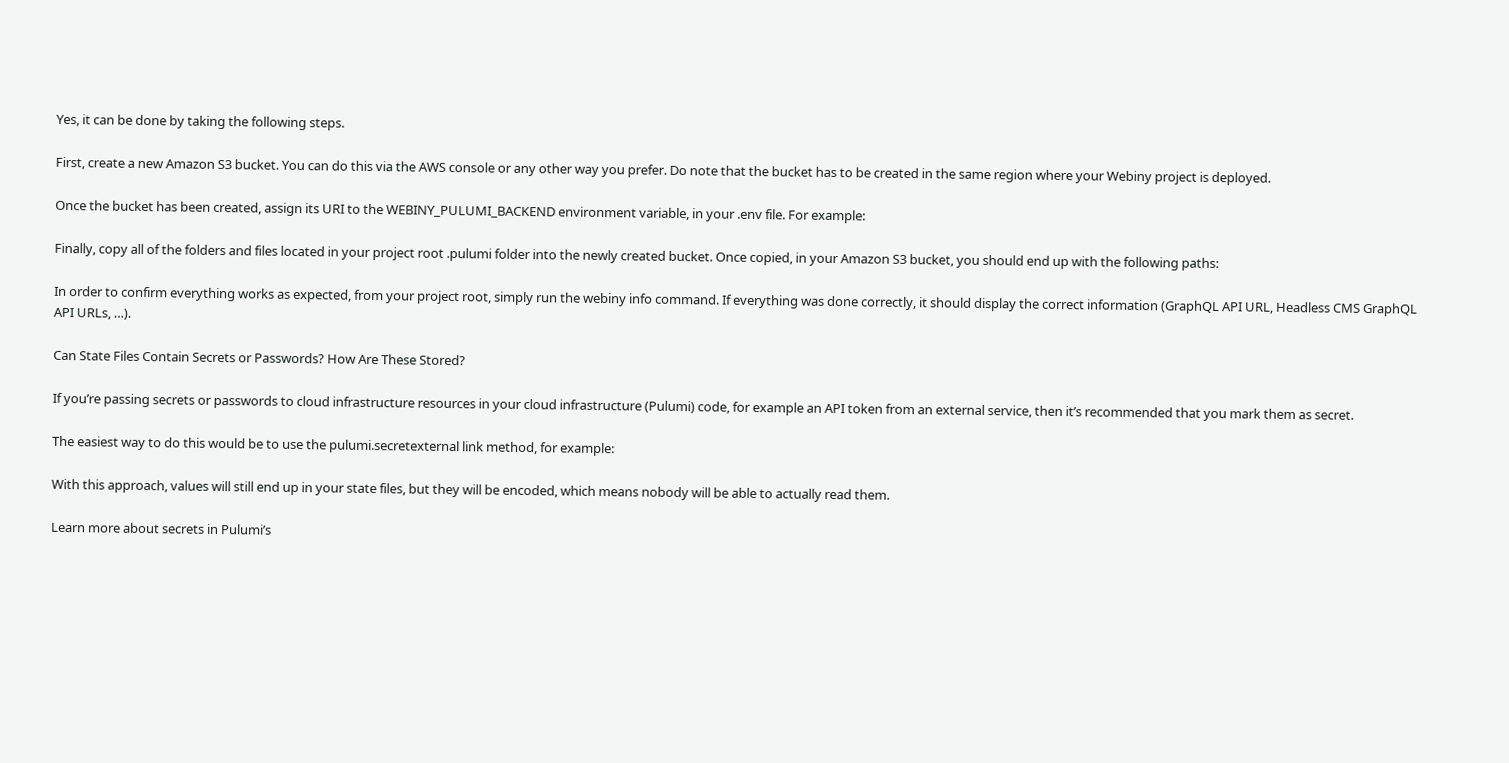Yes, it can be done by taking the following steps.

First, create a new Amazon S3 bucket. You can do this via the AWS console or any other way you prefer. Do note that the bucket has to be created in the same region where your Webiny project is deployed.

Once the bucket has been created, assign its URI to the WEBINY_PULUMI_BACKEND environment variable, in your .env file. For example:

Finally, copy all of the folders and files located in your project root .pulumi folder into the newly created bucket. Once copied, in your Amazon S3 bucket, you should end up with the following paths:

In order to confirm everything works as expected, from your project root, simply run the webiny info command. If everything was done correctly, it should display the correct information (GraphQL API URL, Headless CMS GraphQL API URLs, …).

Can State Files Contain Secrets or Passwords? How Are These Stored?

If you’re passing secrets or passwords to cloud infrastructure resources in your cloud infrastructure (Pulumi) code, for example an API token from an external service, then it’s recommended that you mark them as secret.

The easiest way to do this would be to use the pulumi.secretexternal link method, for example:

With this approach, values will still end up in your state files, but they will be encoded, which means nobody will be able to actually read them.

Learn more about secrets in Pulumi’s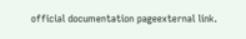official documentation pageexternal link.